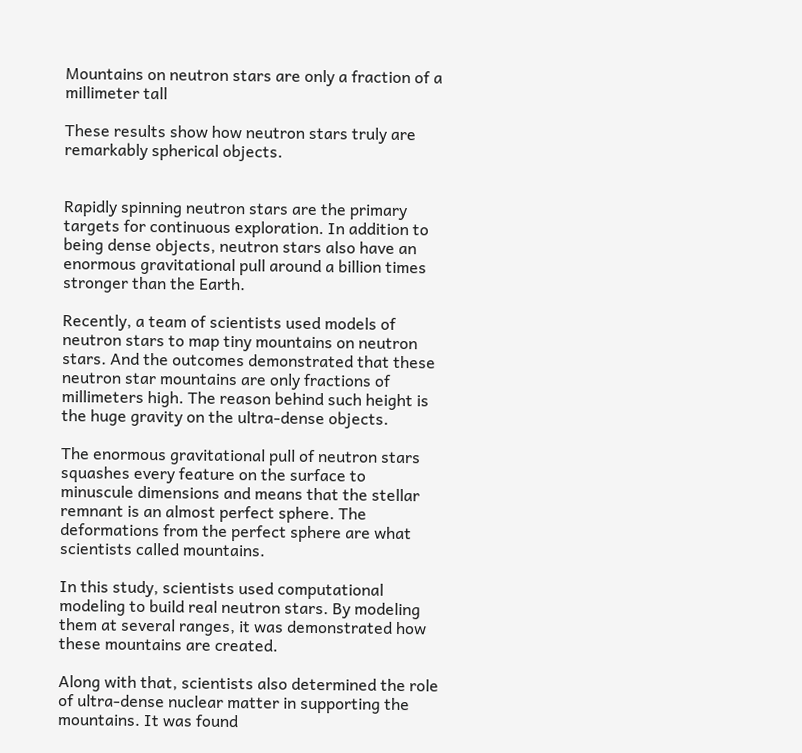Mountains on neutron stars are only a fraction of a millimeter tall

These results show how neutron stars truly are remarkably spherical objects.


Rapidly spinning neutron stars are the primary targets for continuous exploration. In addition to being dense objects, neutron stars also have an enormous gravitational pull around a billion times stronger than the Earth.

Recently, a team of scientists used models of neutron stars to map tiny mountains on neutron stars. And the outcomes demonstrated that these neutron star mountains are only fractions of millimeters high. The reason behind such height is the huge gravity on the ultra-dense objects.

The enormous gravitational pull of neutron stars squashes every feature on the surface to minuscule dimensions and means that the stellar remnant is an almost perfect sphere. The deformations from the perfect sphere are what scientists called mountains.

In this study, scientists used computational modeling to build real neutron stars. By modeling them at several ranges, it was demonstrated how these mountains are created.

Along with that, scientists also determined the role of ultra-dense nuclear matter in supporting the mountains. It was found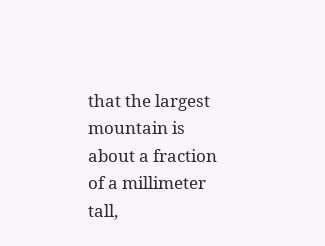that the largest mountain is about a fraction of a millimeter tall,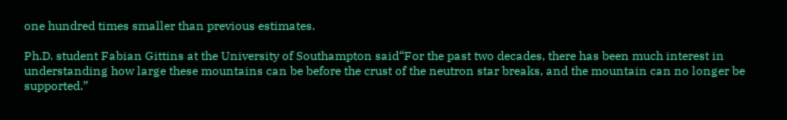one hundred times smaller than previous estimates.

Ph.D. student Fabian Gittins at the University of Southampton said“For the past two decades, there has been much interest in understanding how large these mountains can be before the crust of the neutron star breaks, and the mountain can no longer be supported.”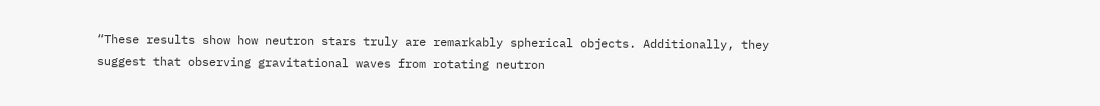“These results show how neutron stars truly are remarkably spherical objects. Additionally, they suggest that observing gravitational waves from rotating neutron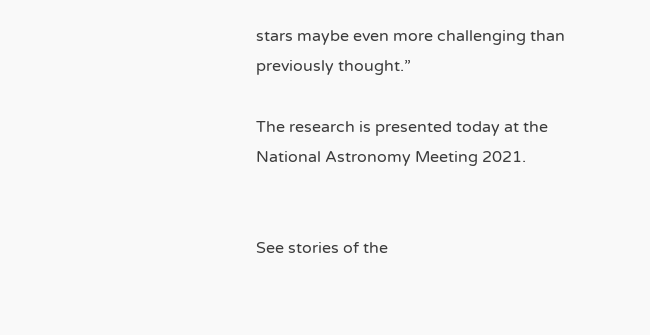stars maybe even more challenging than previously thought.”

The research is presented today at the National Astronomy Meeting 2021.


See stories of the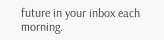future in your inbox each morning.